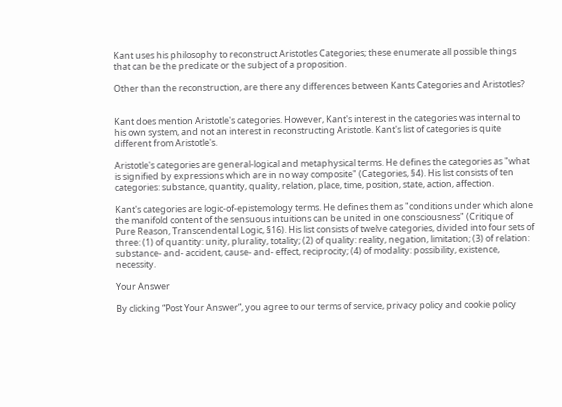Kant uses his philosophy to reconstruct Aristotles Categories; these enumerate all possible things that can be the predicate or the subject of a proposition.

Other than the reconstruction, are there any differences between Kants Categories and Aristotles?


Kant does mention Aristotle's categories. However, Kant's interest in the categories was internal to his own system, and not an interest in reconstructing Aristotle. Kant's list of categories is quite different from Aristotle's.

Aristotle's categories are general-logical and metaphysical terms. He defines the categories as "what is signified by expressions which are in no way composite" (Categories, §4). His list consists of ten categories: substance, quantity, quality, relation, place, time, position, state, action, affection.

Kant's categories are logic-of-epistemology terms. He defines them as "conditions under which alone the manifold content of the sensuous intuitions can be united in one consciousness" (Critique of Pure Reason, Transcendental Logic, §16). His list consists of twelve categories, divided into four sets of three: (1) of quantity: unity, plurality, totality; (2) of quality: reality, negation, limitation; (3) of relation: substance- and- accident, cause- and- effect, reciprocity; (4) of modality: possibility, existence, necessity.

Your Answer

By clicking “Post Your Answer”, you agree to our terms of service, privacy policy and cookie policy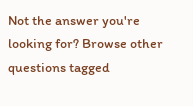Not the answer you're looking for? Browse other questions tagged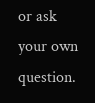or ask your own question.